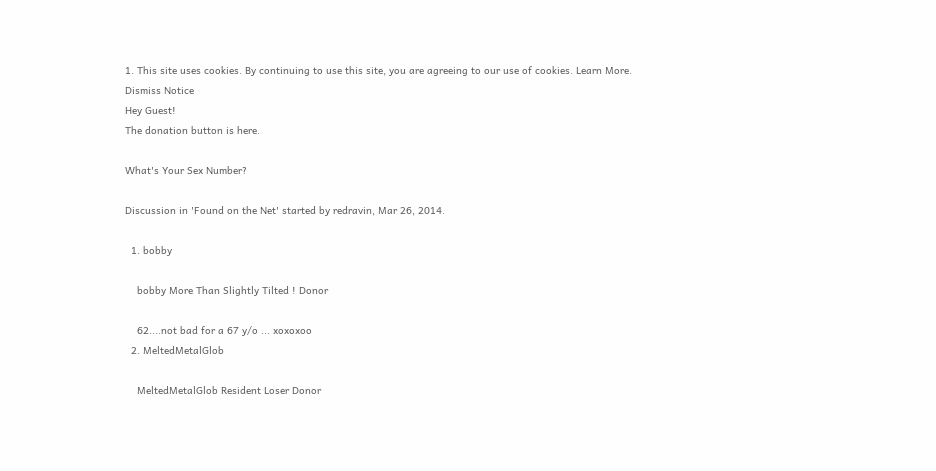1. This site uses cookies. By continuing to use this site, you are agreeing to our use of cookies. Learn More.
Dismiss Notice
Hey Guest!
The donation button is here.

What's Your Sex Number?

Discussion in 'Found on the Net' started by redravin, Mar 26, 2014.

  1. bobby

    bobby More Than Slightly Tilted ! Donor

    62....not bad for a 67 y/o ... xoxoxoo
  2. MeltedMetalGlob

    MeltedMetalGlob Resident Loser Donor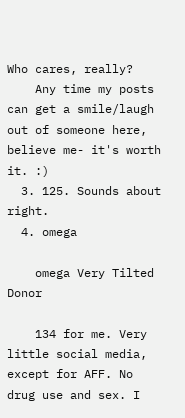Who cares, really?
    Any time my posts can get a smile/laugh out of someone here, believe me- it's worth it. :)
  3. 125. Sounds about right.
  4. omega

    omega Very Tilted Donor

    134 for me. Very little social media, except for AFF. No drug use and sex. I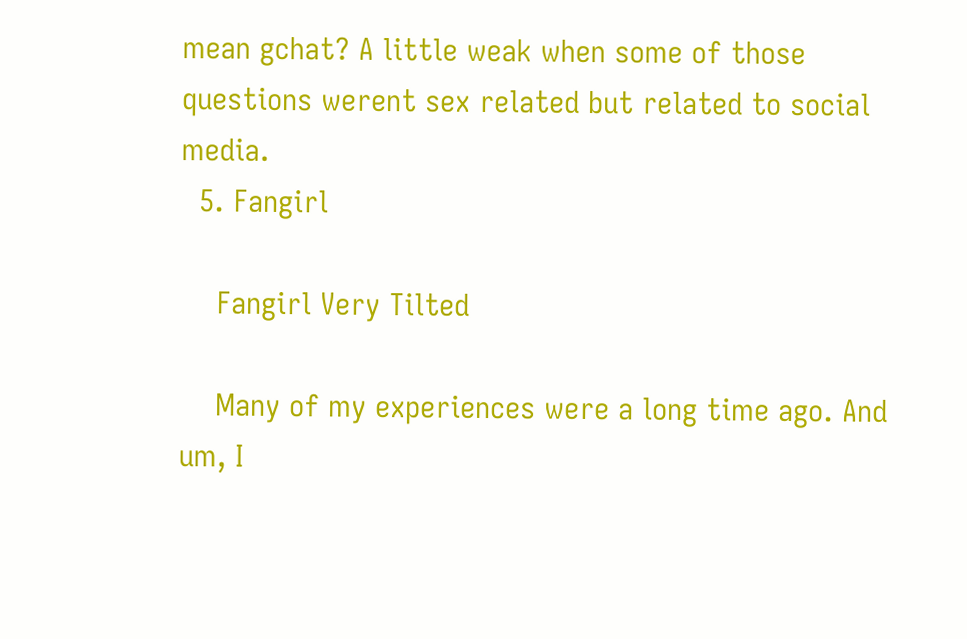mean gchat? A little weak when some of those questions werent sex related but related to social media.
  5. Fangirl

    Fangirl Very Tilted

    Many of my experiences were a long time ago. And um, I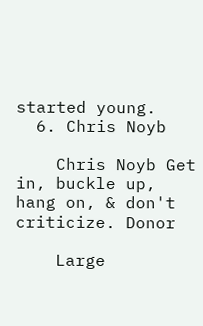started young.
  6. Chris Noyb

    Chris Noyb Get in, buckle up, hang on, & don't criticize. Donor

    Large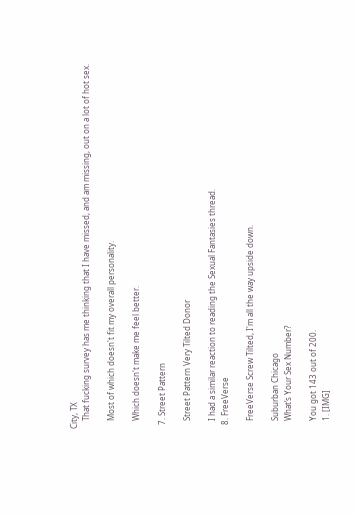City, TX
    That fucking survey has me thinking that I have missed, and am missing, out on a lot of hot sex.

    Most of which doesn't fit my overall personality.

    Which doesn't make me feel better.

  7. Street Pattern

    Street Pattern Very Tilted Donor

    I had a similar reaction to reading the Sexual Fantasies thread.
  8. FreeVerse

    FreeVerse Screw Tilted, I'm all the way upside down.

    Suburban Chicago
    What’s Your Sex Number?

    You got 143 out of 200.
    1. [IMG]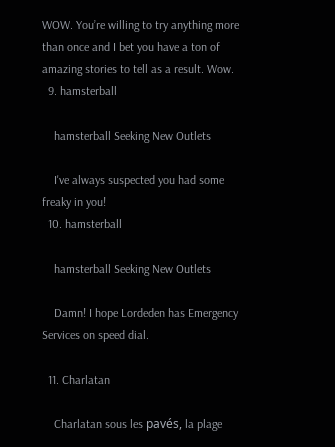WOW. You’re willing to try anything more than once and I bet you have a ton of amazing stories to tell as a result. Wow.
  9. hamsterball

    hamsterball Seeking New Outlets

    I've always suspected you had some freaky in you!
  10. hamsterball

    hamsterball Seeking New Outlets

    Damn! I hope Lordeden has Emergency Services on speed dial.

  11. Charlatan

    Charlatan sous les pavés, la plage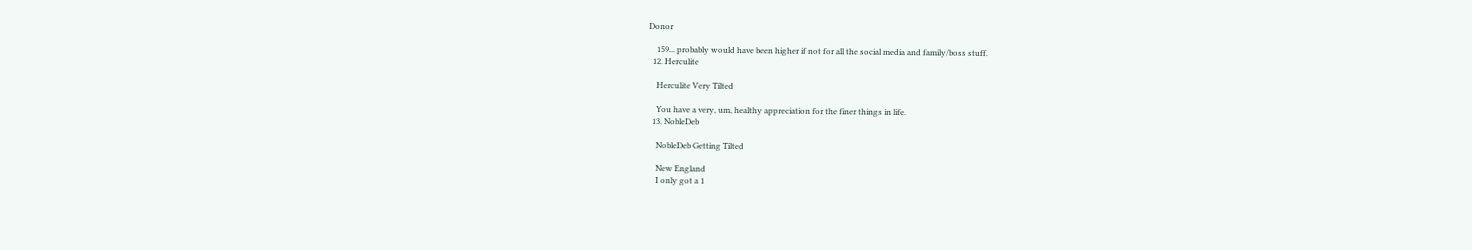Donor

    159... probably would have been higher if not for all the social media and family/boss stuff.
  12. Herculite

    Herculite Very Tilted

    You have a very, um, healthy appreciation for the finer things in life.
  13. NobleDeb

    NobleDeb Getting Tilted

    New England
    I only got a 1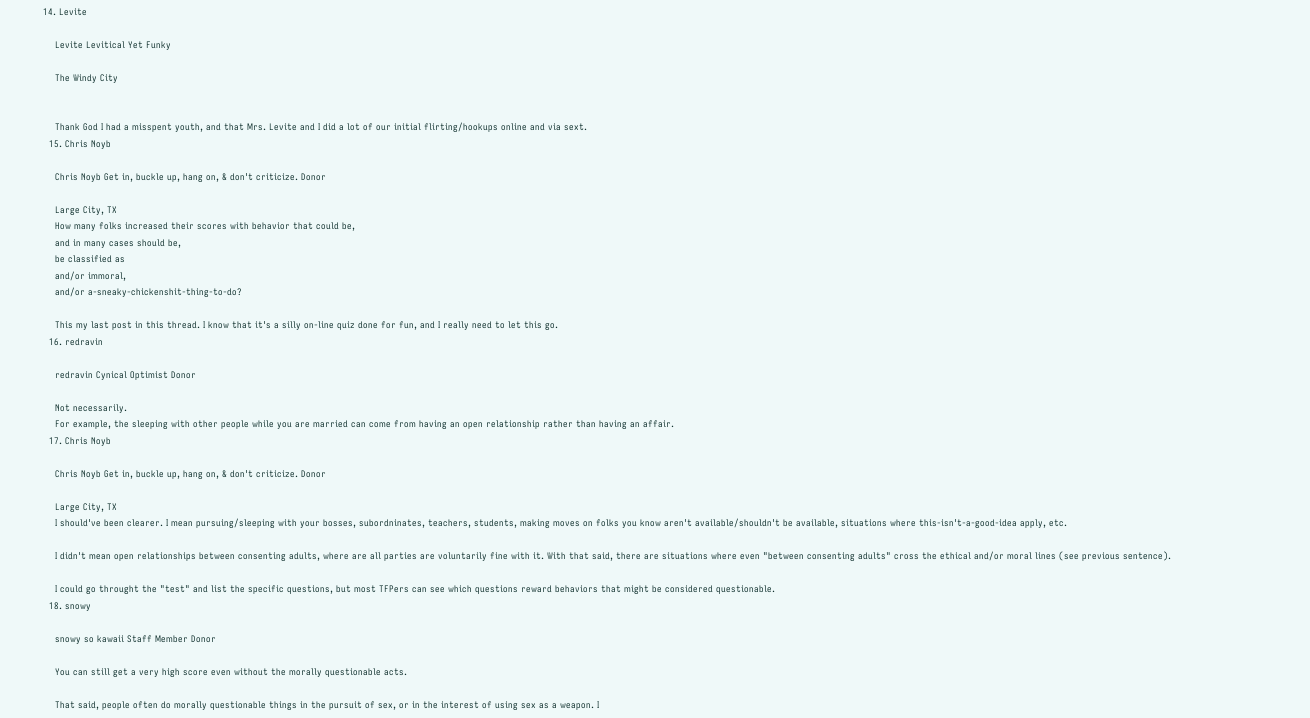14. Levite

    Levite Levitical Yet Funky

    The Windy City


    Thank God I had a misspent youth, and that Mrs. Levite and I did a lot of our initial flirting/hookups online and via sext.
  15. Chris Noyb

    Chris Noyb Get in, buckle up, hang on, & don't criticize. Donor

    Large City, TX
    How many folks increased their scores with behavior that could be,
    and in many cases should be,
    be classified as
    and/or immoral,
    and/or a-sneaky-chickenshit-thing-to-do?

    This my last post in this thread. I know that it's a silly on-line quiz done for fun, and I really need to let this go.
  16. redravin

    redravin Cynical Optimist Donor

    Not necessarily.
    For example, the sleeping with other people while you are married can come from having an open relationship rather than having an affair.
  17. Chris Noyb

    Chris Noyb Get in, buckle up, hang on, & don't criticize. Donor

    Large City, TX
    I should've been clearer. I mean pursuing/sleeping with your bosses, subordninates, teachers, students, making moves on folks you know aren't available/shouldn't be available, situations where this-isn't-a-good-idea apply, etc.

    I didn't mean open relationships between consenting adults, where are all parties are voluntarily fine with it. With that said, there are situations where even "between consenting adults" cross the ethical and/or moral lines (see previous sentence).

    I could go throught the "test" and list the specific questions, but most TFPers can see which questions reward behaviors that might be considered questionable.
  18. snowy

    snowy so kawaii Staff Member Donor

    You can still get a very high score even without the morally questionable acts.

    That said, people often do morally questionable things in the pursuit of sex, or in the interest of using sex as a weapon. I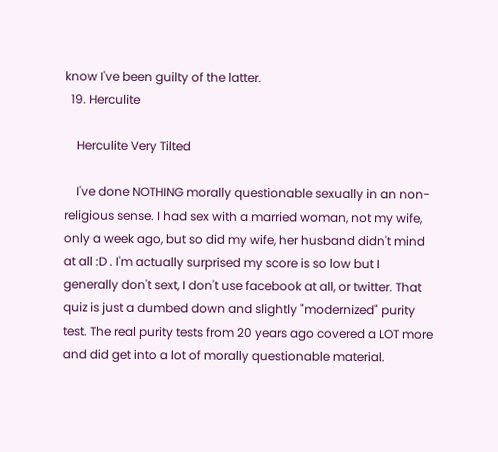know I've been guilty of the latter.
  19. Herculite

    Herculite Very Tilted

    I've done NOTHING morally questionable sexually in an non-religious sense. I had sex with a married woman, not my wife, only a week ago, but so did my wife, her husband didn't mind at all :D . I'm actually surprised my score is so low but I generally don't sext, I don't use facebook at all, or twitter. That quiz is just a dumbed down and slightly "modernized" purity test. The real purity tests from 20 years ago covered a LOT more and did get into a lot of morally questionable material.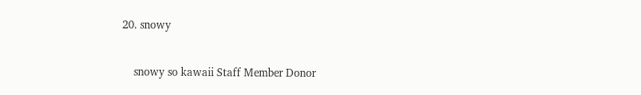20. snowy

    snowy so kawaii Staff Member Donor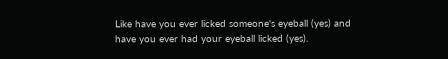Like have you ever licked someone's eyeball (yes) and have you ever had your eyeball licked (yes).